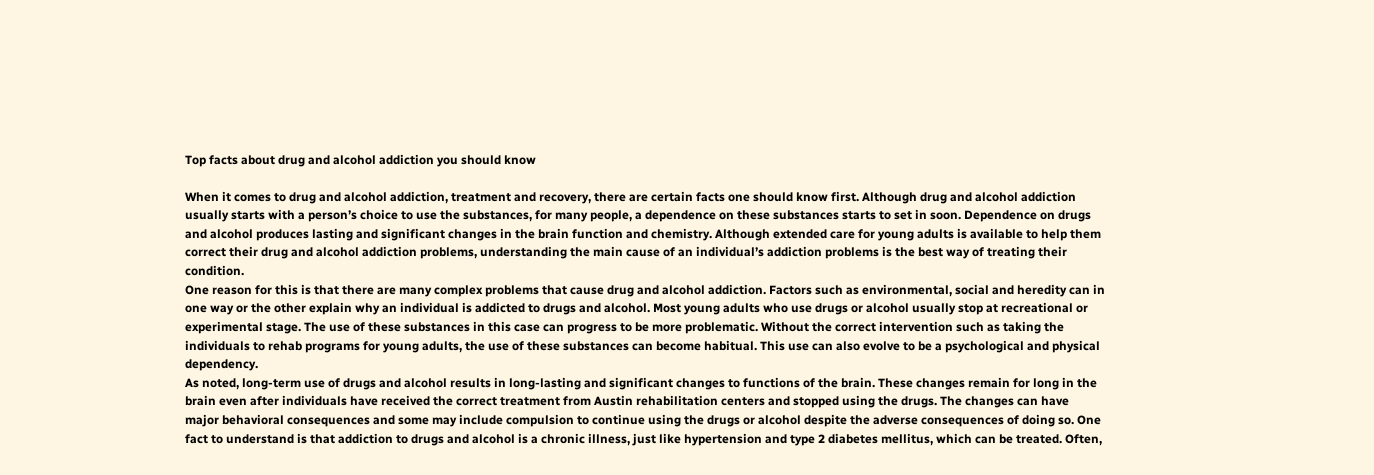Top facts about drug and alcohol addiction you should know

When it comes to drug and alcohol addiction, treatment and recovery, there are certain facts one should know first. Although drug and alcohol addiction usually starts with a person’s choice to use the substances, for many people, a dependence on these substances starts to set in soon. Dependence on drugs and alcohol produces lasting and significant changes in the brain function and chemistry. Although extended care for young adults is available to help them correct their drug and alcohol addiction problems, understanding the main cause of an individual’s addiction problems is the best way of treating their condition.
One reason for this is that there are many complex problems that cause drug and alcohol addiction. Factors such as environmental, social and heredity can in one way or the other explain why an individual is addicted to drugs and alcohol. Most young adults who use drugs or alcohol usually stop at recreational or experimental stage. The use of these substances in this case can progress to be more problematic. Without the correct intervention such as taking the individuals to rehab programs for young adults, the use of these substances can become habitual. This use can also evolve to be a psychological and physical dependency.
As noted, long-term use of drugs and alcohol results in long-lasting and significant changes to functions of the brain. These changes remain for long in the brain even after individuals have received the correct treatment from Austin rehabilitation centers and stopped using the drugs. The changes can have major behavioral consequences and some may include compulsion to continue using the drugs or alcohol despite the adverse consequences of doing so. One fact to understand is that addiction to drugs and alcohol is a chronic illness, just like hypertension and type 2 diabetes mellitus, which can be treated. Often,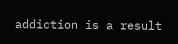addiction is a result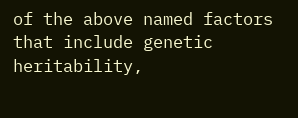of the above named factors that include genetic heritability,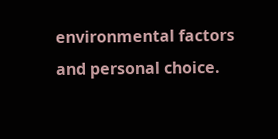environmental factors and personal choice.